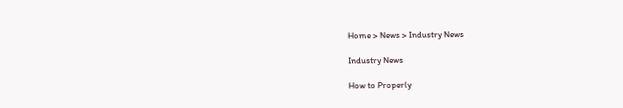Home > News > Industry News

Industry News

How to Properly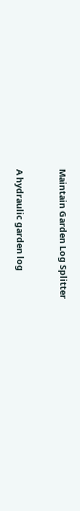Maintain Garden Log Splitter


A hydraulic garden log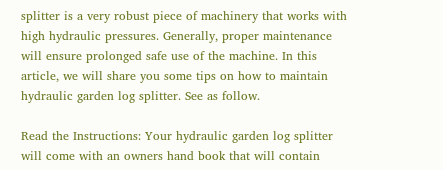splitter is a very robust piece of machinery that works with high hydraulic pressures. Generally, proper maintenance will ensure prolonged safe use of the machine. In this article, we will share you some tips on how to maintain hydraulic garden log splitter. See as follow.

Read the Instructions: Your hydraulic garden log splitter will come with an owners hand book that will contain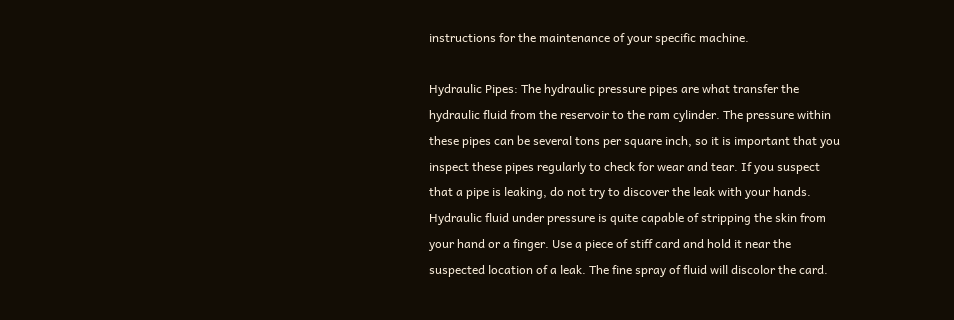instructions for the maintenance of your specific machine.

Hydraulic Pipes: The hydraulic pressure pipes are what transfer the hydraulic fluid from the reservoir to the ram cylinder. The pressure within these pipes can be several tons per square inch, so it is important that you inspect these pipes regularly to check for wear and tear. If you suspect that a pipe is leaking, do not try to discover the leak with your hands. Hydraulic fluid under pressure is quite capable of stripping the skin from your hand or a finger. Use a piece of stiff card and hold it near the suspected location of a leak. The fine spray of fluid will discolor the card.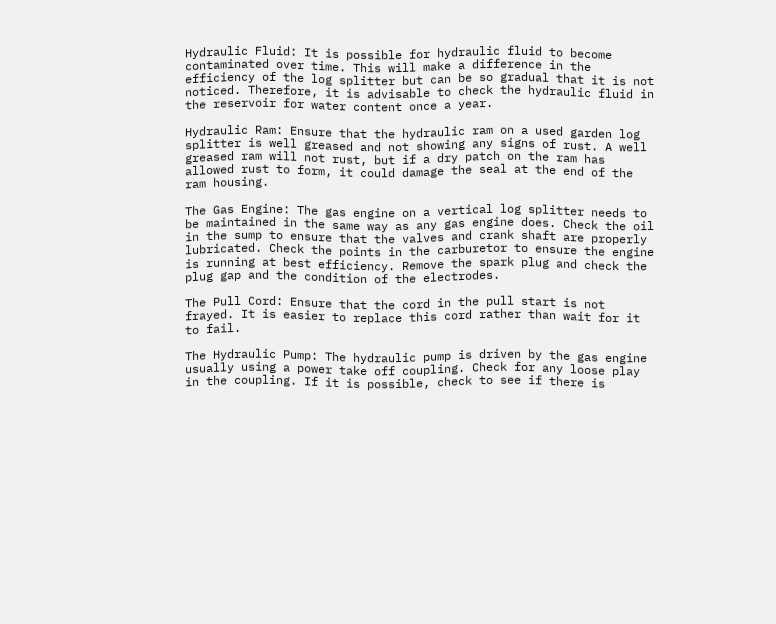Hydraulic Fluid: It is possible for hydraulic fluid to become contaminated over time. This will make a difference in the efficiency of the log splitter but can be so gradual that it is not noticed. Therefore, it is advisable to check the hydraulic fluid in the reservoir for water content once a year.

Hydraulic Ram: Ensure that the hydraulic ram on a used garden log splitter is well greased and not showing any signs of rust. A well greased ram will not rust, but if a dry patch on the ram has allowed rust to form, it could damage the seal at the end of the ram housing.

The Gas Engine: The gas engine on a vertical log splitter needs to be maintained in the same way as any gas engine does. Check the oil in the sump to ensure that the valves and crank shaft are properly lubricated. Check the points in the carburetor to ensure the engine is running at best efficiency. Remove the spark plug and check the plug gap and the condition of the electrodes.

The Pull Cord: Ensure that the cord in the pull start is not frayed. It is easier to replace this cord rather than wait for it to fail.

The Hydraulic Pump: The hydraulic pump is driven by the gas engine usually using a power take off coupling. Check for any loose play in the coupling. If it is possible, check to see if there is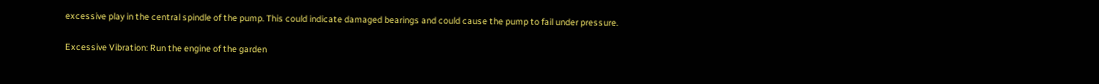excessive play in the central spindle of the pump. This could indicate damaged bearings and could cause the pump to fail under pressure.

Excessive Vibration: Run the engine of the garden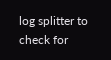log splitter to check for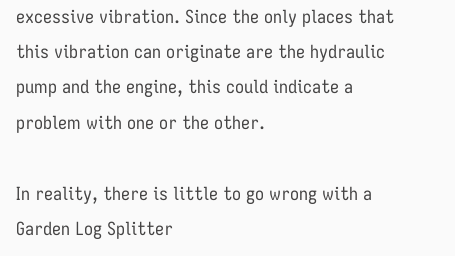excessive vibration. Since the only places that this vibration can originate are the hydraulic pump and the engine, this could indicate a problem with one or the other.

In reality, there is little to go wrong with a Garden Log Splitter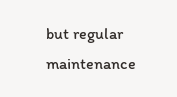but regular maintenance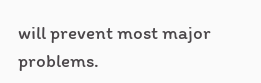will prevent most major problems.